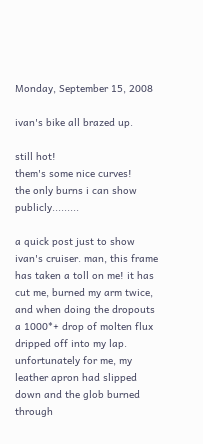Monday, September 15, 2008

ivan's bike all brazed up.

still hot!
them's some nice curves!
the only burns i can show publicly.........

a quick post just to show ivan's cruiser. man, this frame has taken a toll on me! it has cut me, burned my arm twice, and when doing the dropouts a 1000*+ drop of molten flux dripped off into my lap. unfortunately for me, my leather apron had slipped down and the glob burned through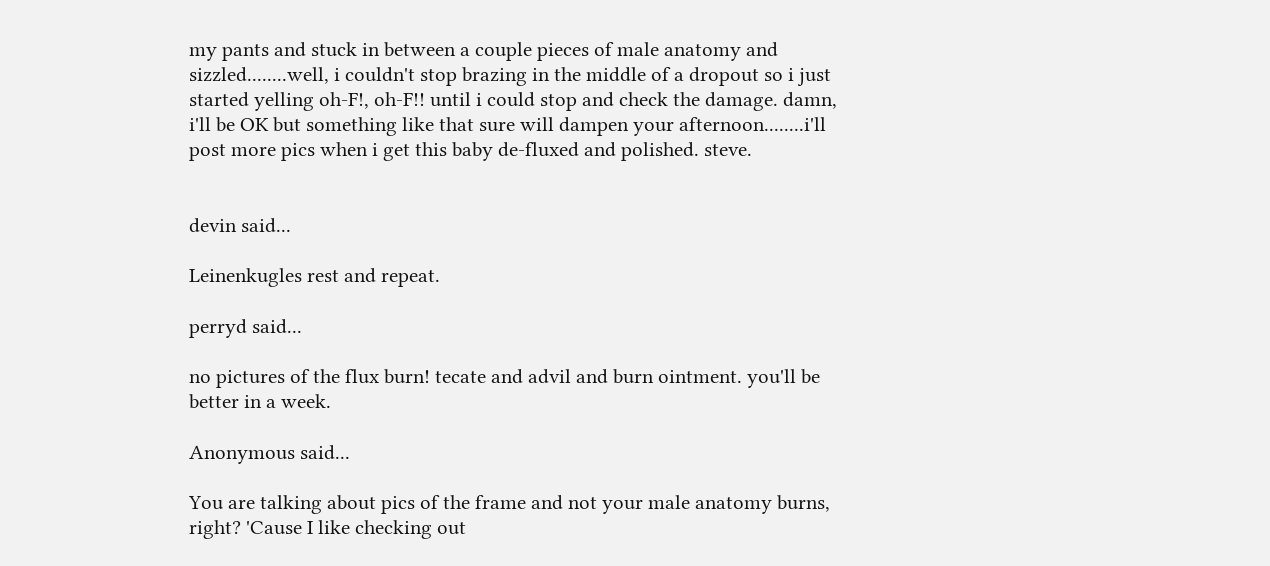my pants and stuck in between a couple pieces of male anatomy and sizzled........well, i couldn't stop brazing in the middle of a dropout so i just started yelling oh-F!, oh-F!! until i could stop and check the damage. damn, i'll be OK but something like that sure will dampen your afternoon........i'll post more pics when i get this baby de-fluxed and polished. steve.


devin said...

Leinenkugles rest and repeat.

perryd said...

no pictures of the flux burn! tecate and advil and burn ointment. you'll be better in a week.

Anonymous said...

You are talking about pics of the frame and not your male anatomy burns, right? 'Cause I like checking out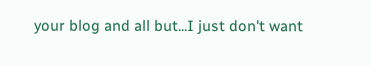your blog and all but...I just don't want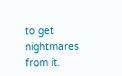to get nightmares from it.